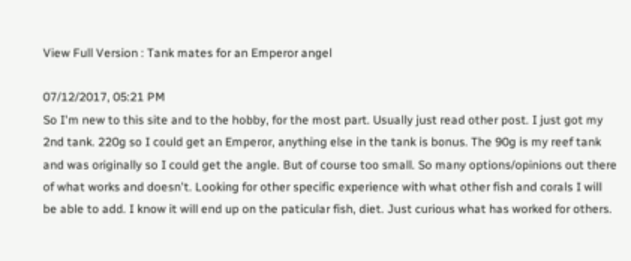View Full Version : Tank mates for an Emperor angel

07/12/2017, 05:21 PM
So I'm new to this site and to the hobby, for the most part. Usually just read other post. I just got my 2nd tank. 220g so I could get an Emperor, anything else in the tank is bonus. The 90g is my reef tank and was originally so I could get the angle. But of course too small. So many options/opinions out there of what works and doesn't. Looking for other specific experience with what other fish and corals I will be able to add. I know it will end up on the paticular fish, diet. Just curious what has worked for others.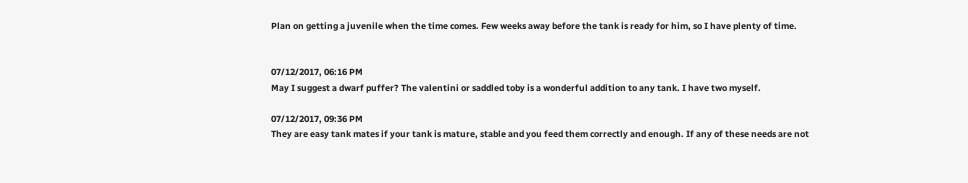Plan on getting a juvenile when the time comes. Few weeks away before the tank is ready for him, so I have plenty of time.


07/12/2017, 06:16 PM
May I suggest a dwarf puffer? The valentini or saddled toby is a wonderful addition to any tank. I have two myself.

07/12/2017, 09:36 PM
They are easy tank mates if your tank is mature, stable and you feed them correctly and enough. If any of these needs are not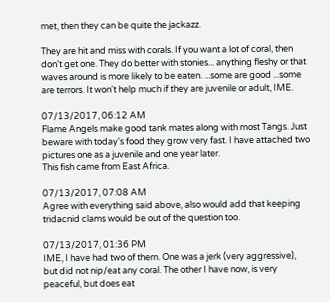met, then they can be quite the jackazz.

They are hit and miss with corals. If you want a lot of coral, then don't get one. They do better with stonies... anything fleshy or that waves around is more likely to be eaten. ...some are good ...some are terrors. It won't help much if they are juvenile or adult, IME.

07/13/2017, 06:12 AM
Flame Angels make good tank mates along with most Tangs. Just beware with today's food they grow very fast. I have attached two pictures one as a juvenile and one year later.
This fish came from East Africa.

07/13/2017, 07:08 AM
Agree with everything said above, also would add that keeping tridacnid clams would be out of the question too.

07/13/2017, 01:36 PM
IME, I have had two of them. One was a jerk (very aggressive), but did not nip/eat any coral. The other I have now, is very peaceful, but does eat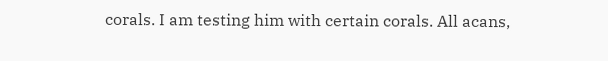corals. I am testing him with certain corals. All acans,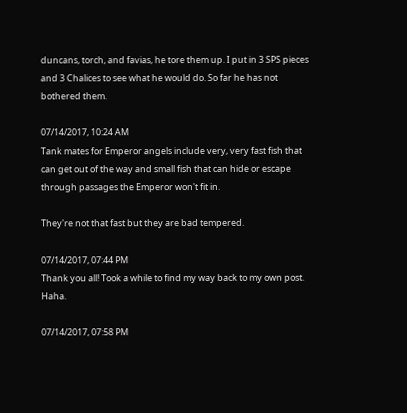duncans, torch, and favias, he tore them up. I put in 3 SPS pieces and 3 Chalices to see what he would do. So far he has not bothered them.

07/14/2017, 10:24 AM
Tank mates for Emperor angels include very, very fast fish that can get out of the way and small fish that can hide or escape through passages the Emperor won't fit in.

They're not that fast but they are bad tempered.

07/14/2017, 07:44 PM
Thank you all! Took a while to find my way back to my own post. Haha.

07/14/2017, 07:58 PM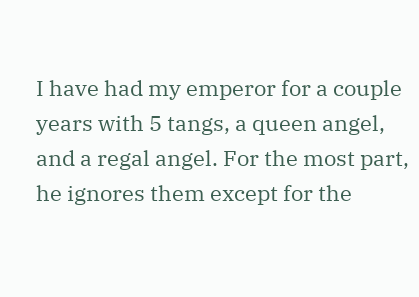I have had my emperor for a couple years with 5 tangs, a queen angel, and a regal angel. For the most part, he ignores them except for the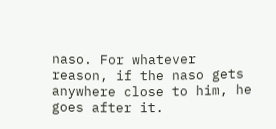naso. For whatever reason, if the naso gets anywhere close to him, he goes after it.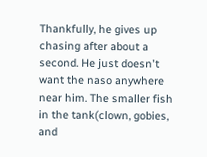Thankfully, he gives up chasing after about a second. He just doesn't want the naso anywhere near him. The smaller fish in the tank(clown, gobies, and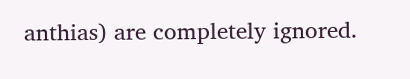anthias) are completely ignored.